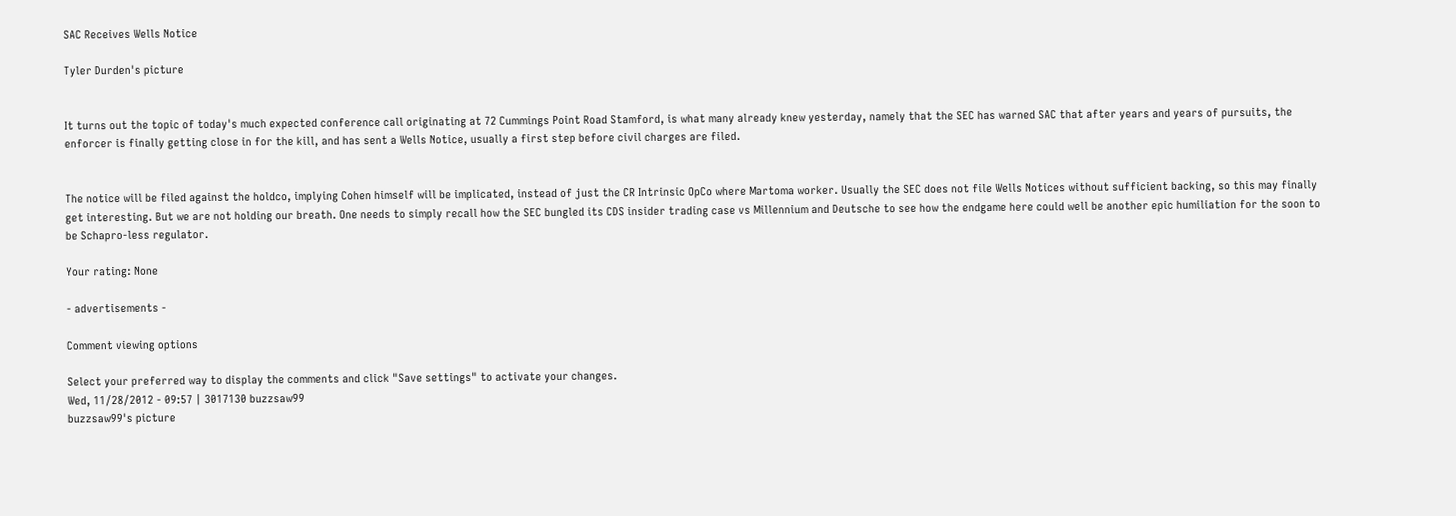SAC Receives Wells Notice

Tyler Durden's picture


It turns out the topic of today's much expected conference call originating at 72 Cummings Point Road Stamford, is what many already knew yesterday, namely that the SEC has warned SAC that after years and years of pursuits, the enforcer is finally getting close in for the kill, and has sent a Wells Notice, usually a first step before civil charges are filed.


The notice will be filed against the holdco, implying Cohen himself will be implicated, instead of just the CR Intrinsic OpCo where Martoma worker. Usually the SEC does not file Wells Notices without sufficient backing, so this may finally get interesting. But we are not holding our breath. One needs to simply recall how the SEC bungled its CDS insider trading case vs Millennium and Deutsche to see how the endgame here could well be another epic humiliation for the soon to be Schapro-less regulator.

Your rating: None

- advertisements -

Comment viewing options

Select your preferred way to display the comments and click "Save settings" to activate your changes.
Wed, 11/28/2012 - 09:57 | 3017130 buzzsaw99
buzzsaw99's picture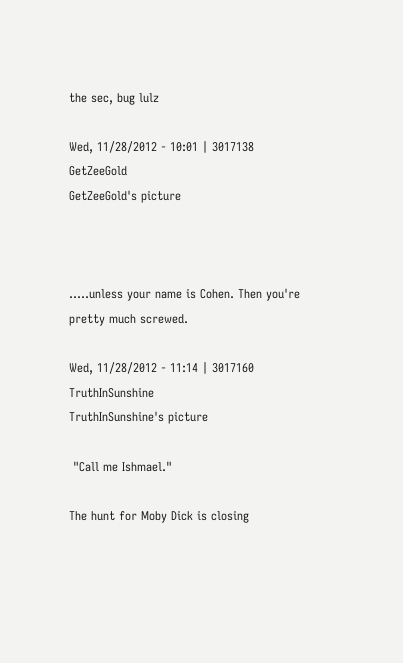the sec, bug lulz

Wed, 11/28/2012 - 10:01 | 3017138 GetZeeGold
GetZeeGold's picture



.....unless your name is Cohen. Then you're pretty much screwed.

Wed, 11/28/2012 - 11:14 | 3017160 TruthInSunshine
TruthInSunshine's picture

 "Call me Ishmael."

The hunt for Moby Dick is closing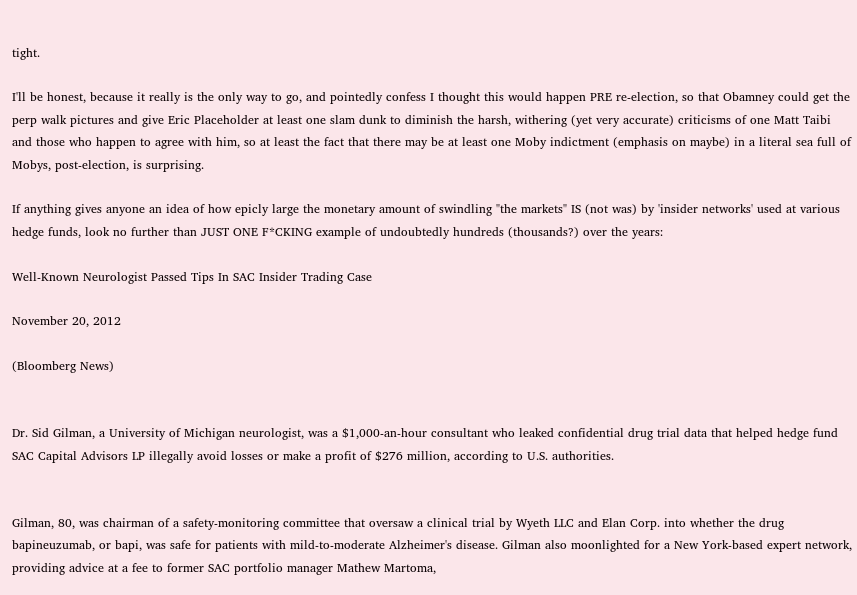tight.

I'll be honest, because it really is the only way to go, and pointedly confess I thought this would happen PRE re-election, so that Obamney could get the perp walk pictures and give Eric Placeholder at least one slam dunk to diminish the harsh, withering (yet very accurate) criticisms of one Matt Taibi and those who happen to agree with him, so at least the fact that there may be at least one Moby indictment (emphasis on maybe) in a literal sea full of Mobys, post-election, is surprising.

If anything gives anyone an idea of how epicly large the monetary amount of swindling "the markets" IS (not was) by 'insider networks' used at various hedge funds, look no further than JUST ONE F*CKING example of undoubtedly hundreds (thousands?) over the years:

Well-Known Neurologist Passed Tips In SAC Insider Trading Case

November 20, 2012

(Bloomberg News)


Dr. Sid Gilman, a University of Michigan neurologist, was a $1,000-an-hour consultant who leaked confidential drug trial data that helped hedge fund SAC Capital Advisors LP illegally avoid losses or make a profit of $276 million, according to U.S. authorities.


Gilman, 80, was chairman of a safety-monitoring committee that oversaw a clinical trial by Wyeth LLC and Elan Corp. into whether the drug bapineuzumab, or bapi, was safe for patients with mild-to-moderate Alzheimer's disease. Gilman also moonlighted for a New York-based expert network, providing advice at a fee to former SAC portfolio manager Mathew Martoma,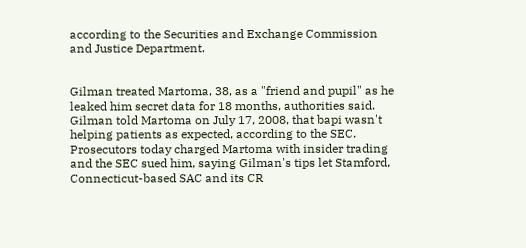according to the Securities and Exchange Commission and Justice Department.


Gilman treated Martoma, 38, as a "friend and pupil" as he leaked him secret data for 18 months, authorities said. Gilman told Martoma on July 17, 2008, that bapi wasn't helping patients as expected, according to the SEC. Prosecutors today charged Martoma with insider trading and the SEC sued him, saying Gilman's tips let Stamford, Connecticut-based SAC and its CR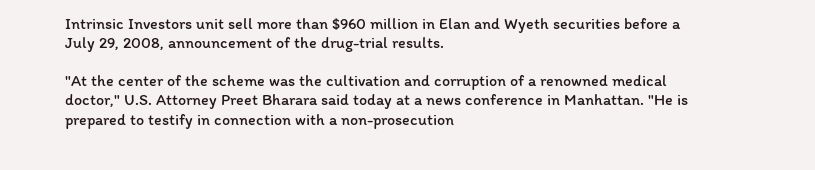Intrinsic Investors unit sell more than $960 million in Elan and Wyeth securities before a July 29, 2008, announcement of the drug-trial results.

"At the center of the scheme was the cultivation and corruption of a renowned medical doctor," U.S. Attorney Preet Bharara said today at a news conference in Manhattan. "He is prepared to testify in connection with a non-prosecution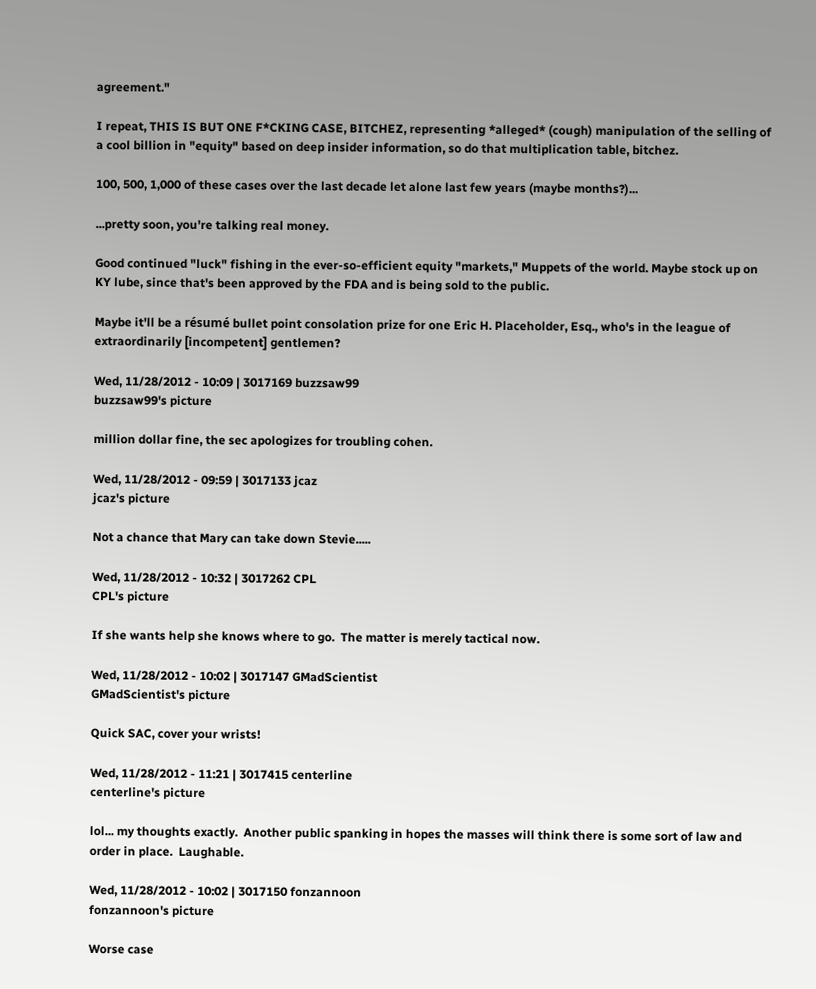agreement."

I repeat, THIS IS BUT ONE F*CKING CASE, BITCHEZ, representing *alleged* (cough) manipulation of the selling of a cool billion in "equity" based on deep insider information, so do that multiplication table, bitchez.

100, 500, 1,000 of these cases over the last decade let alone last few years (maybe months?)...

...pretty soon, you're talking real money.

Good continued "luck" fishing in the ever-so-efficient equity "markets," Muppets of the world. Maybe stock up on KY lube, since that's been approved by the FDA and is being sold to the public.

Maybe it'll be a résumé bullet point consolation prize for one Eric H. Placeholder, Esq., who's in the league of extraordinarily [incompetent] gentlemen?

Wed, 11/28/2012 - 10:09 | 3017169 buzzsaw99
buzzsaw99's picture

million dollar fine, the sec apologizes for troubling cohen.

Wed, 11/28/2012 - 09:59 | 3017133 jcaz
jcaz's picture

Not a chance that Mary can take down Stevie.....

Wed, 11/28/2012 - 10:32 | 3017262 CPL
CPL's picture

If she wants help she knows where to go.  The matter is merely tactical now.

Wed, 11/28/2012 - 10:02 | 3017147 GMadScientist
GMadScientist's picture

Quick SAC, cover your wrists!

Wed, 11/28/2012 - 11:21 | 3017415 centerline
centerline's picture

lol... my thoughts exactly.  Another public spanking in hopes the masses will think there is some sort of law and order in place.  Laughable.

Wed, 11/28/2012 - 10:02 | 3017150 fonzannoon
fonzannoon's picture

Worse case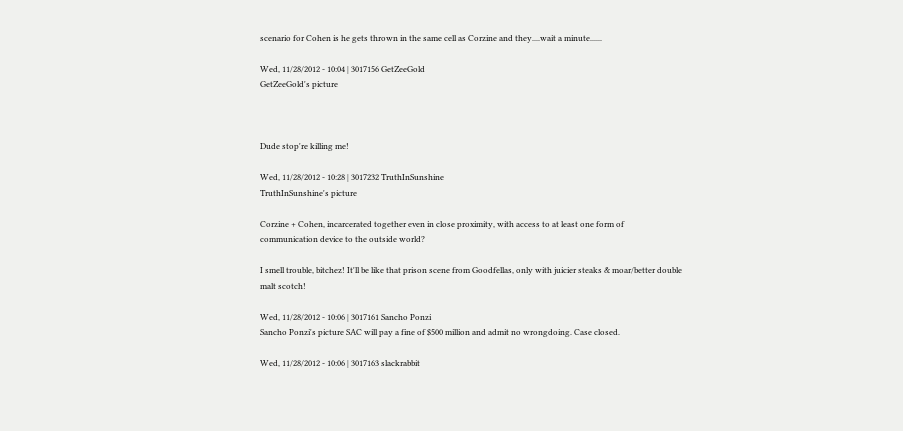scenario for Cohen is he gets thrown in the same cell as Corzine and they....wait a minute......

Wed, 11/28/2012 - 10:04 | 3017156 GetZeeGold
GetZeeGold's picture



Dude stop're killing me!

Wed, 11/28/2012 - 10:28 | 3017232 TruthInSunshine
TruthInSunshine's picture

Corzine + Cohen, incarcerated together even in close proximity, with access to at least one form of communication device to the outside world?

I smell trouble, bitchez! It'll be like that prison scene from Goodfellas, only with juicier steaks & moar/better double malt scotch!

Wed, 11/28/2012 - 10:06 | 3017161 Sancho Ponzi
Sancho Ponzi's picture SAC will pay a fine of $500 million and admit no wrongdoing. Case closed.

Wed, 11/28/2012 - 10:06 | 3017163 slackrabbit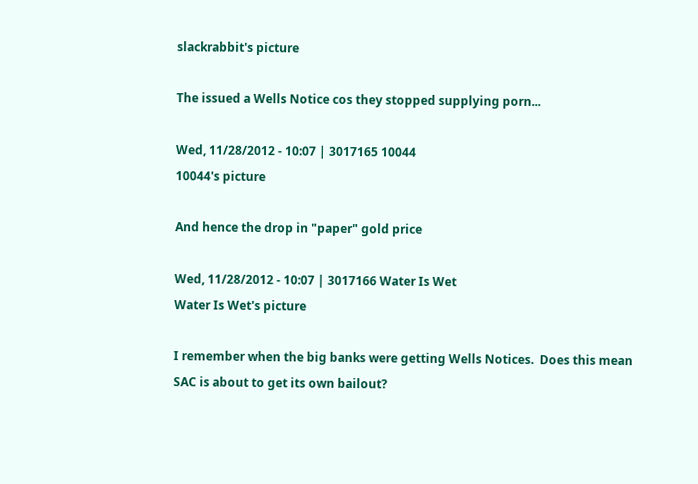slackrabbit's picture

The issued a Wells Notice cos they stopped supplying porn...

Wed, 11/28/2012 - 10:07 | 3017165 10044
10044's picture

And hence the drop in "paper" gold price

Wed, 11/28/2012 - 10:07 | 3017166 Water Is Wet
Water Is Wet's picture

I remember when the big banks were getting Wells Notices.  Does this mean SAC is about to get its own bailout?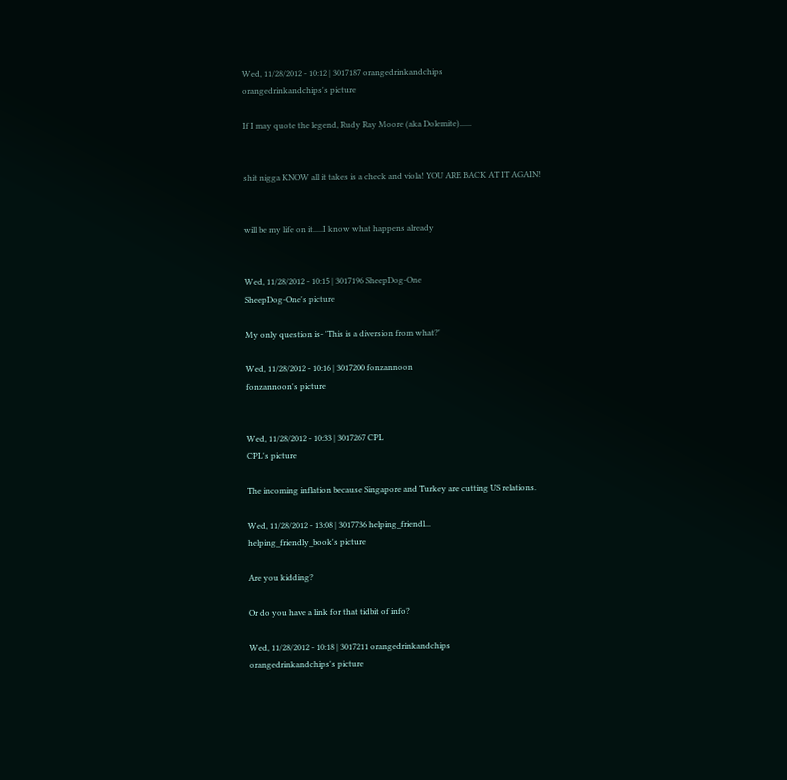Wed, 11/28/2012 - 10:12 | 3017187 orangedrinkandchips
orangedrinkandchips's picture

If I may quote the legend, Rudy Ray Moore (aka Dolemite)......


shit nigga KNOW all it takes is a check and viola! YOU ARE BACK AT IT AGAIN!


will be my life on it.....I know what happens already


Wed, 11/28/2012 - 10:15 | 3017196 SheepDog-One
SheepDog-One's picture

My only question is- 'This is a diversion from what?'

Wed, 11/28/2012 - 10:16 | 3017200 fonzannoon
fonzannoon's picture


Wed, 11/28/2012 - 10:33 | 3017267 CPL
CPL's picture

The incoming inflation because Singapore and Turkey are cutting US relations.

Wed, 11/28/2012 - 13:08 | 3017736 helping_friendl...
helping_friendly_book's picture

Are you kidding?

Or do you have a link for that tidbit of info?

Wed, 11/28/2012 - 10:18 | 3017211 orangedrinkandchips
orangedrinkandchips's picture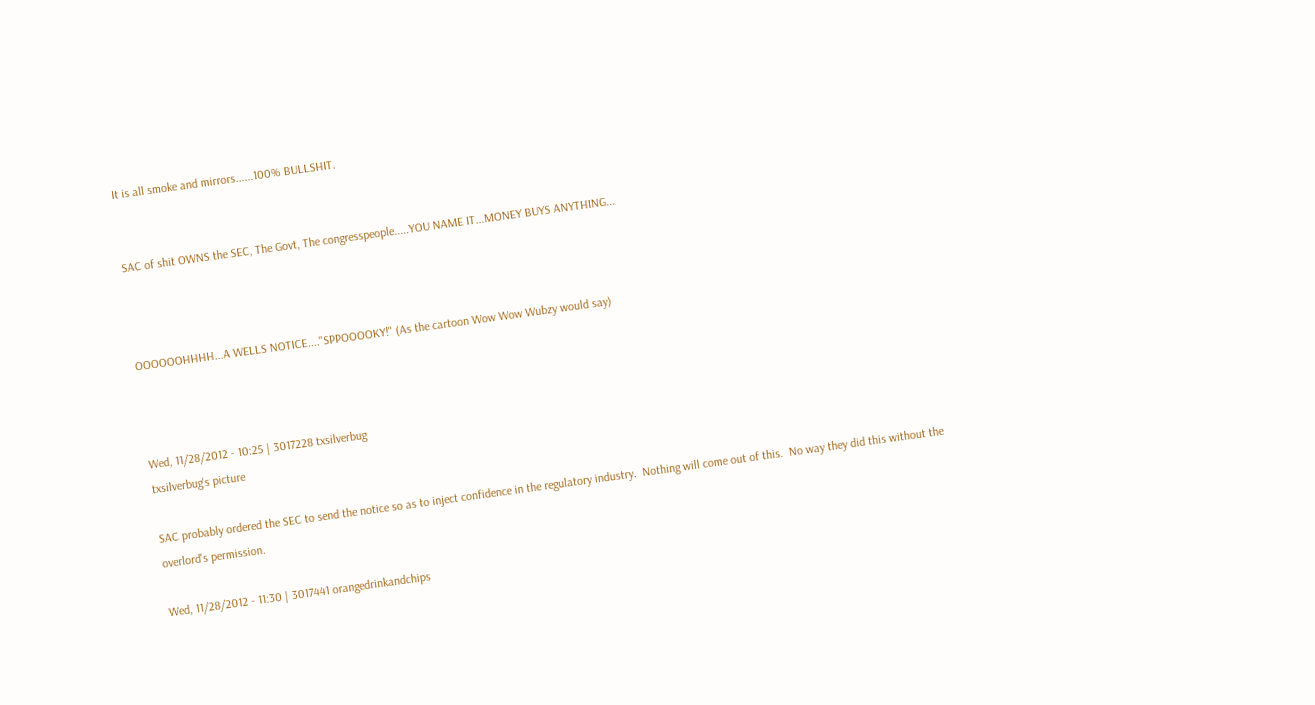It is all smoke and mirrors......100% BULLSHIT.


SAC of shit OWNS the SEC, The Govt, The congresspeople.....YOU NAME IT...MONEY BUYS ANYTHING...



OOOOOOHHHH...A WELLS NOTICE...."SPPOOOOKY!" (As the cartoon Wow Wow Wubzy would say)



Wed, 11/28/2012 - 10:25 | 3017228 txsilverbug
txsilverbug's picture

SAC probably ordered the SEC to send the notice so as to inject confidence in the regulatory industry.  Nothing will come out of this.  No way they did this without the overlord's permission.

Wed, 11/28/2012 - 11:30 | 3017441 orangedrinkandchips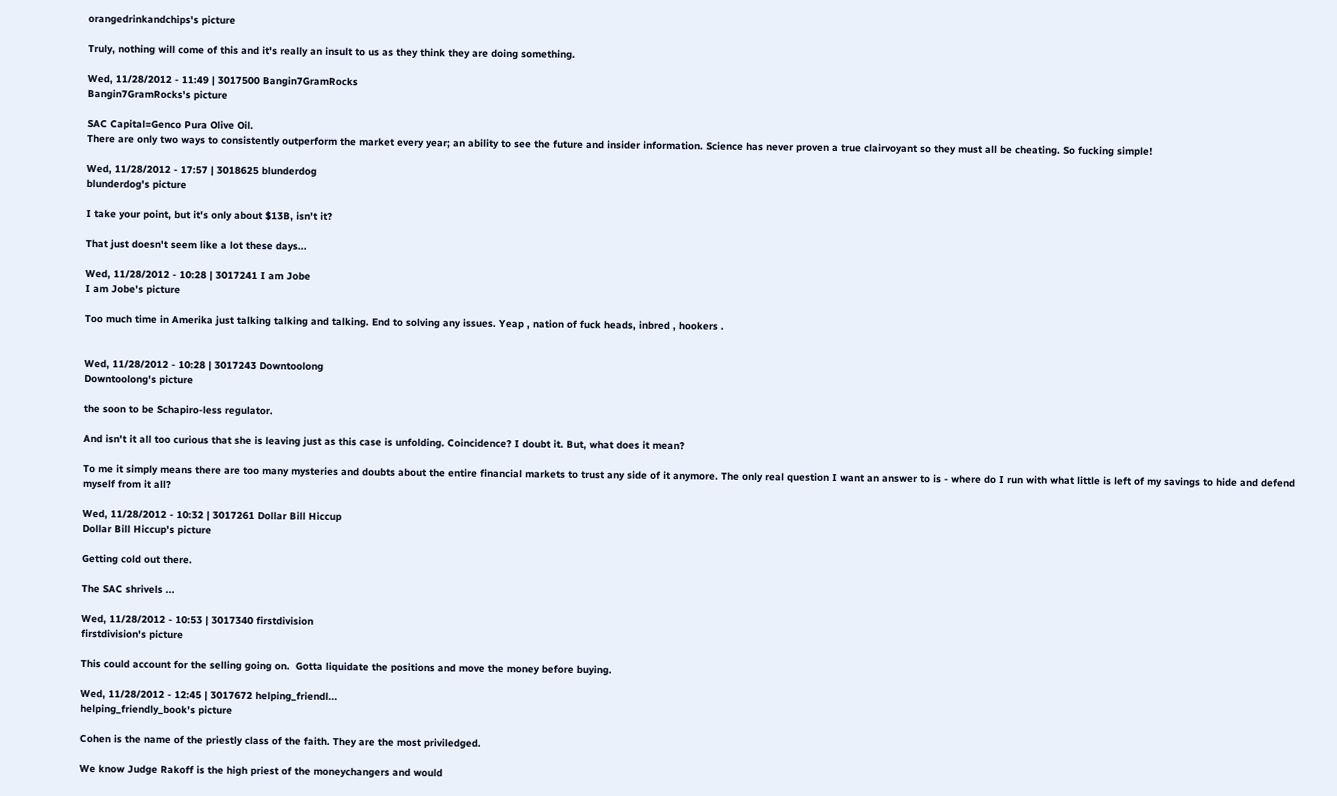orangedrinkandchips's picture

Truly, nothing will come of this and it's really an insult to us as they think they are doing something.

Wed, 11/28/2012 - 11:49 | 3017500 Bangin7GramRocks
Bangin7GramRocks's picture

SAC Capital=Genco Pura Olive Oil.
There are only two ways to consistently outperform the market every year; an ability to see the future and insider information. Science has never proven a true clairvoyant so they must all be cheating. So fucking simple!

Wed, 11/28/2012 - 17:57 | 3018625 blunderdog
blunderdog's picture

I take your point, but it's only about $13B, isn't it?

That just doesn't seem like a lot these days...

Wed, 11/28/2012 - 10:28 | 3017241 I am Jobe
I am Jobe's picture

Too much time in Amerika just talking talking and talking. End to solving any issues. Yeap , nation of fuck heads, inbred , hookers .


Wed, 11/28/2012 - 10:28 | 3017243 Downtoolong
Downtoolong's picture

the soon to be Schapiro-less regulator.

And isn't it all too curious that she is leaving just as this case is unfolding. Coincidence? I doubt it. But, what does it mean?

To me it simply means there are too many mysteries and doubts about the entire financial markets to trust any side of it anymore. The only real question I want an answer to is - where do I run with what little is left of my savings to hide and defend myself from it all?

Wed, 11/28/2012 - 10:32 | 3017261 Dollar Bill Hiccup
Dollar Bill Hiccup's picture

Getting cold out there.

The SAC shrivels ...

Wed, 11/28/2012 - 10:53 | 3017340 firstdivision
firstdivision's picture

This could account for the selling going on.  Gotta liquidate the positions and move the money before buying.

Wed, 11/28/2012 - 12:45 | 3017672 helping_friendl...
helping_friendly_book's picture

Cohen is the name of the priestly class of the faith. They are the most priviledged.

We know Judge Rakoff is the high priest of the moneychangers and would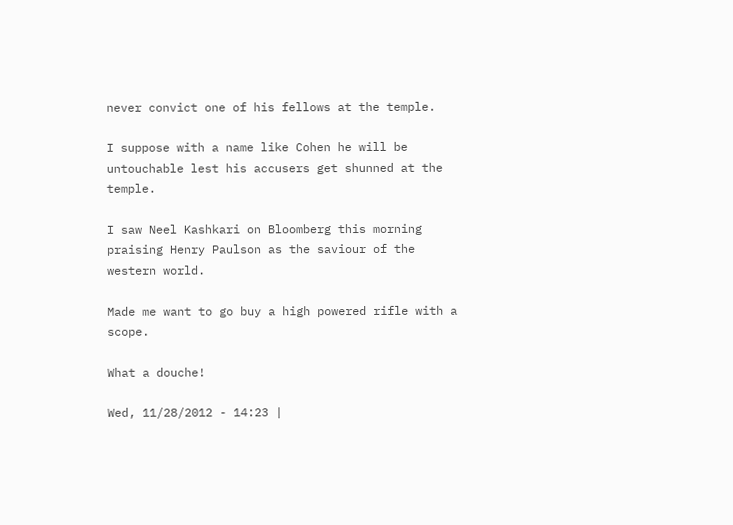never convict one of his fellows at the temple.

I suppose with a name like Cohen he will be untouchable lest his accusers get shunned at the temple.

I saw Neel Kashkari on Bloomberg this morning praising Henry Paulson as the saviour of the western world.

Made me want to go buy a high powered rifle with a scope.

What a douche!

Wed, 11/28/2012 - 14:23 |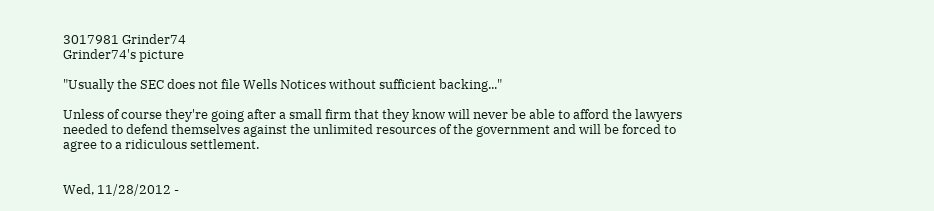3017981 Grinder74
Grinder74's picture

"Usually the SEC does not file Wells Notices without sufficient backing..."

Unless of course they're going after a small firm that they know will never be able to afford the lawyers needed to defend themselves against the unlimited resources of the government and will be forced to agree to a ridiculous settlement.


Wed, 11/28/2012 -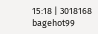15:18 | 3018168 bagehot99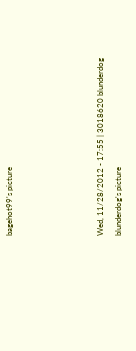bagehot99's picture




Wed, 11/28/2012 - 17:55 | 3018620 blunderdog
blunderdog's picture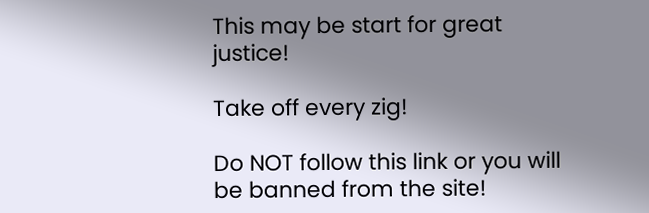This may be start for great justice!

Take off every zig!

Do NOT follow this link or you will be banned from the site!